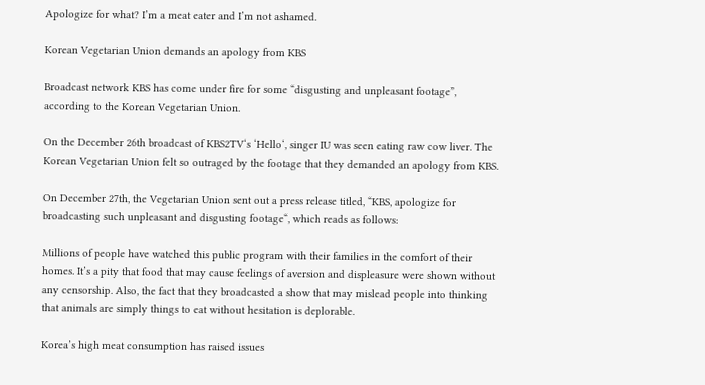Apologize for what? I’m a meat eater and I’m not ashamed.

Korean Vegetarian Union demands an apology from KBS

Broadcast network KBS has come under fire for some “disgusting and unpleasant footage”, according to the Korean Vegetarian Union.

On the December 26th broadcast of KBS2TV‘s ‘Hello‘, singer IU was seen eating raw cow liver. The Korean Vegetarian Union felt so outraged by the footage that they demanded an apology from KBS.

On December 27th, the Vegetarian Union sent out a press release titled, “KBS, apologize for broadcasting such unpleasant and disgusting footage“, which reads as follows:

Millions of people have watched this public program with their families in the comfort of their homes. It’s a pity that food that may cause feelings of aversion and displeasure were shown without any censorship. Also, the fact that they broadcasted a show that may mislead people into thinking that animals are simply things to eat without hesitation is deplorable.

Korea’s high meat consumption has raised issues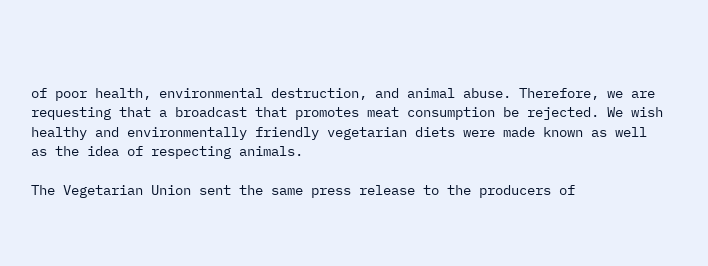of poor health, environmental destruction, and animal abuse. Therefore, we are requesting that a broadcast that promotes meat consumption be rejected. We wish healthy and environmentally friendly vegetarian diets were made known as well as the idea of respecting animals.

The Vegetarian Union sent the same press release to the producers of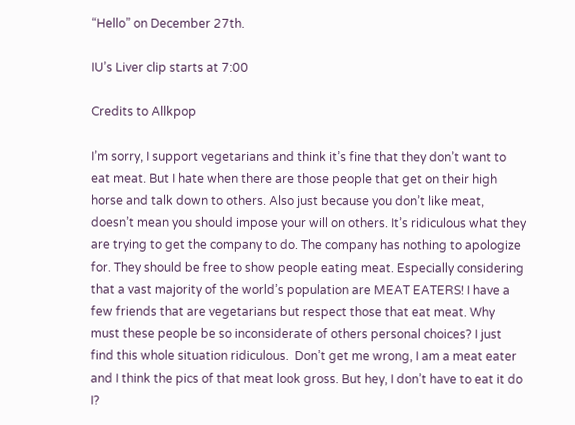“Hello” on December 27th.

IU’s Liver clip starts at 7:00

Credits to Allkpop

I’m sorry, I support vegetarians and think it’s fine that they don’t want to eat meat. But I hate when there are those people that get on their high horse and talk down to others. Also just because you don’t like meat, doesn’t mean you should impose your will on others. It’s ridiculous what they are trying to get the company to do. The company has nothing to apologize for. They should be free to show people eating meat. Especially considering that a vast majority of the world’s population are MEAT EATERS! I have a few friends that are vegetarians but respect those that eat meat. Why must these people be so inconsiderate of others personal choices? I just find this whole situation ridiculous.  Don’t get me wrong, I am a meat eater and I think the pics of that meat look gross. But hey, I don’t have to eat it do I?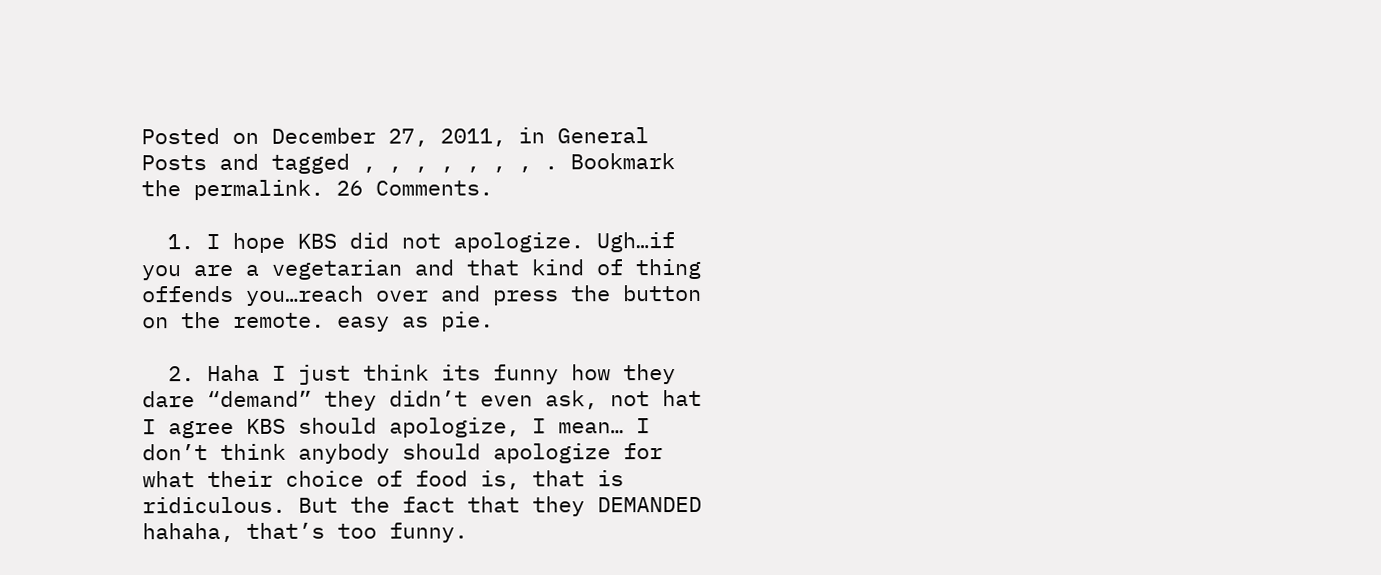Posted on December 27, 2011, in General Posts and tagged , , , , , , , . Bookmark the permalink. 26 Comments.

  1. I hope KBS did not apologize. Ugh…if you are a vegetarian and that kind of thing offends you…reach over and press the button on the remote. easy as pie.

  2. Haha I just think its funny how they dare “demand” they didn’t even ask, not hat I agree KBS should apologize, I mean… I don’t think anybody should apologize for what their choice of food is, that is ridiculous. But the fact that they DEMANDED hahaha, that’s too funny.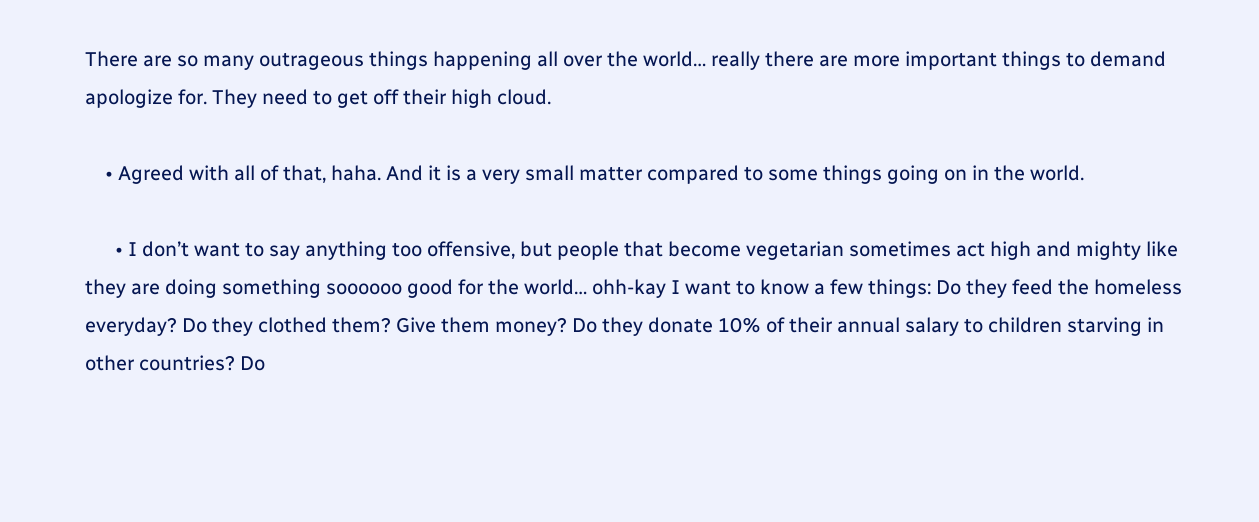There are so many outrageous things happening all over the world… really there are more important things to demand apologize for. They need to get off their high cloud.

    • Agreed with all of that, haha. And it is a very small matter compared to some things going on in the world.

      • I don’t want to say anything too offensive, but people that become vegetarian sometimes act high and mighty like they are doing something soooooo good for the world… ohh-kay I want to know a few things: Do they feed the homeless everyday? Do they clothed them? Give them money? Do they donate 10% of their annual salary to children starving in other countries? Do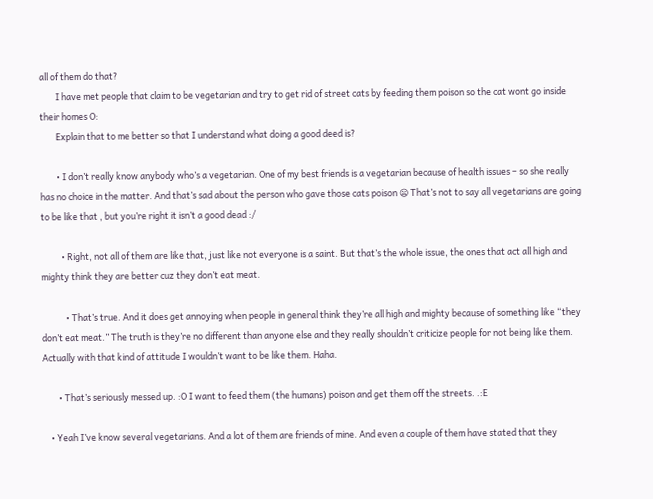all of them do that?
        I have met people that claim to be vegetarian and try to get rid of street cats by feeding them poison so the cat wont go inside their homes O:
        Explain that to me better so that I understand what doing a good deed is?

        • I don’t really know anybody who’s a vegetarian. One of my best friends is a vegetarian because of health issues – so she really has no choice in the matter. And that’s sad about the person who gave those cats poison 😦 That’s not to say all vegetarians are going to be like that , but you’re right it isn’t a good dead :/

          • Right, not all of them are like that, just like not everyone is a saint. But that’s the whole issue, the ones that act all high and mighty think they are better cuz they don’t eat meat.

            • That’s true. And it does get annoying when people in general think they’re all high and mighty because of something like “they don’t eat meat.” The truth is they’re no different than anyone else and they really shouldn’t criticize people for not being like them. Actually with that kind of attitude I wouldn’t want to be like them. Haha.

        • That’s seriously messed up. :O I want to feed them (the humans) poison and get them off the streets. .:E

    • Yeah I’ve know several vegetarians. And a lot of them are friends of mine. And even a couple of them have stated that they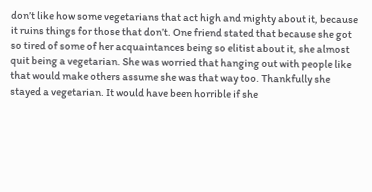don’t like how some vegetarians that act high and mighty about it, because it ruins things for those that don’t. One friend stated that because she got so tired of some of her acquaintances being so elitist about it, she almost quit being a vegetarian. She was worried that hanging out with people like that would make others assume she was that way too. Thankfully she stayed a vegetarian. It would have been horrible if she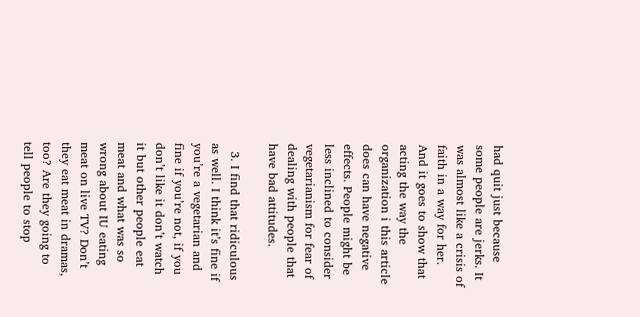had quit just because some people are jerks. It was almost like a crisis of faith in a way for her. And it goes to show that acting the way the organization i this article does can have negative effects. People might be less inclined to consider vegetarianism for fear of dealing with people that have bad attitudes.

  3. I find that ridiculous as well. I think it’s fine if you’re a vegetarian and fine if you’re not, if you don’t like it don’t watch it but other people eat meat and what was so wrong about IU eating meat on live TV? Don’t they eat meat in dramas, too? Are they going to tell people to stop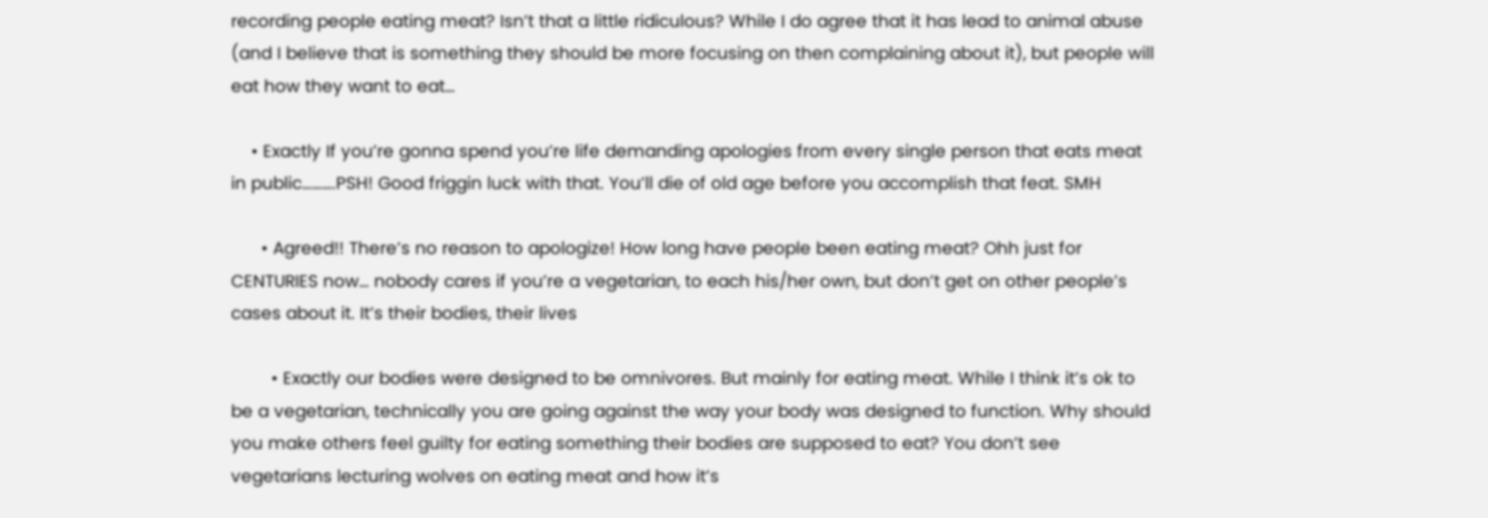recording people eating meat? Isn’t that a little ridiculous? While I do agree that it has lead to animal abuse (and I believe that is something they should be more focusing on then complaining about it), but people will eat how they want to eat…

    • Exactly If you’re gonna spend you’re life demanding apologies from every single person that eats meat in public……….PSH! Good friggin luck with that. You’ll die of old age before you accomplish that feat. SMH

      • Agreed!! There’s no reason to apologize! How long have people been eating meat? Ohh just for CENTURIES now… nobody cares if you’re a vegetarian, to each his/her own, but don’t get on other people’s cases about it. It’s their bodies, their lives

        • Exactly our bodies were designed to be omnivores. But mainly for eating meat. While I think it’s ok to be a vegetarian, technically you are going against the way your body was designed to function. Why should you make others feel guilty for eating something their bodies are supposed to eat? You don’t see vegetarians lecturing wolves on eating meat and how it’s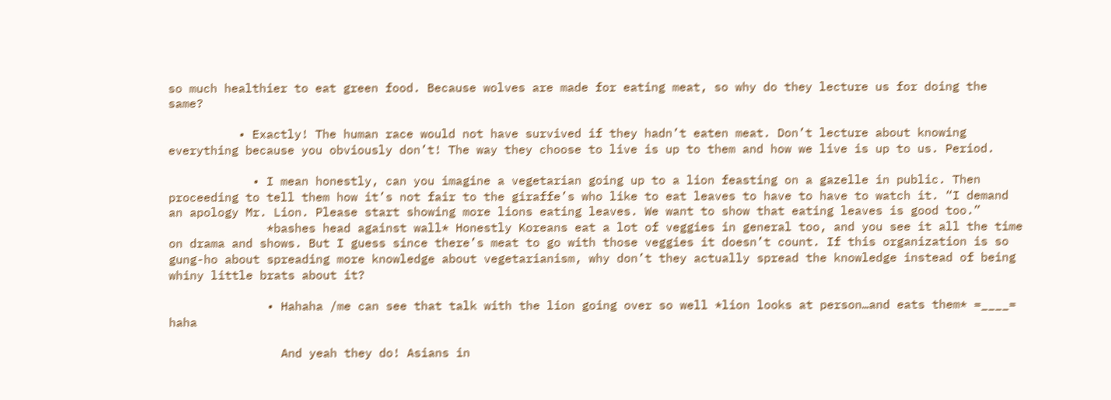so much healthier to eat green food. Because wolves are made for eating meat, so why do they lecture us for doing the same?

          • Exactly! The human race would not have survived if they hadn’t eaten meat. Don’t lecture about knowing everything because you obviously don’t! The way they choose to live is up to them and how we live is up to us. Period.

            • I mean honestly, can you imagine a vegetarian going up to a lion feasting on a gazelle in public. Then proceeding to tell them how it’s not fair to the giraffe’s who like to eat leaves to have to have to watch it. “I demand an apology Mr. Lion. Please start showing more lions eating leaves. We want to show that eating leaves is good too.”
              *bashes head against wall* Honestly Koreans eat a lot of veggies in general too, and you see it all the time on drama and shows. But I guess since there’s meat to go with those veggies it doesn’t count. If this organization is so gung-ho about spreading more knowledge about vegetarianism, why don’t they actually spread the knowledge instead of being whiny little brats about it?

              • Hahaha /me can see that talk with the lion going over so well *lion looks at person…and eats them* =____= haha

                And yeah they do! Asians in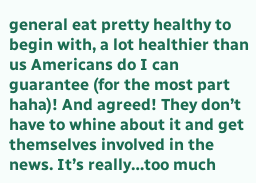general eat pretty healthy to begin with, a lot healthier than us Americans do I can guarantee (for the most part haha)! And agreed! They don’t have to whine about it and get themselves involved in the news. It’s really…too much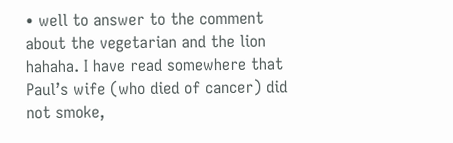• well to answer to the comment about the vegetarian and the lion hahaha. I have read somewhere that Paul’s wife (who died of cancer) did not smoke,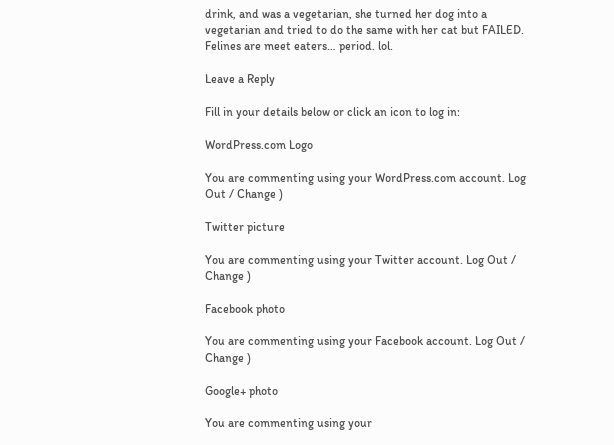drink, and was a vegetarian, she turned her dog into a vegetarian and tried to do the same with her cat but FAILED. Felines are meet eaters… period. lol.

Leave a Reply

Fill in your details below or click an icon to log in:

WordPress.com Logo

You are commenting using your WordPress.com account. Log Out / Change )

Twitter picture

You are commenting using your Twitter account. Log Out / Change )

Facebook photo

You are commenting using your Facebook account. Log Out / Change )

Google+ photo

You are commenting using your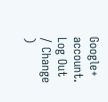Google+ account. Log Out / Change )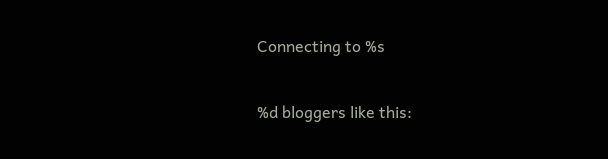Connecting to %s

%d bloggers like this: